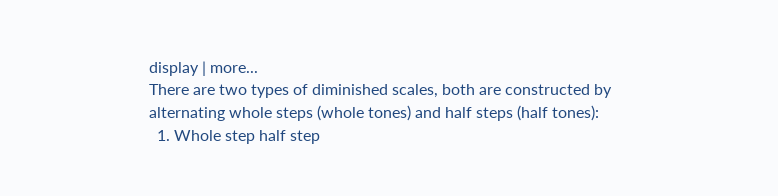display | more...
There are two types of diminished scales, both are constructed by alternating whole steps (whole tones) and half steps (half tones):
  1. Whole step half step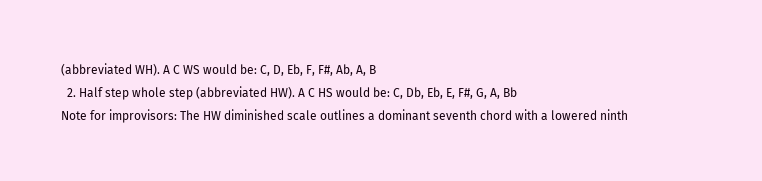(abbreviated WH). A C WS would be: C, D, Eb, F, F#, Ab, A, B
  2. Half step whole step (abbreviated HW). A C HS would be: C, Db, Eb, E, F#, G, A, Bb
Note for improvisors: The HW diminished scale outlines a dominant seventh chord with a lowered ninth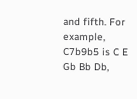and fifth. For example, C7b9b5 is C E Gb Bb Db,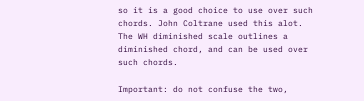so it is a good choice to use over such chords. John Coltrane used this alot.
The WH diminished scale outlines a diminished chord, and can be used over such chords.

Important: do not confuse the two,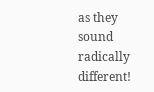as they sound radically different!